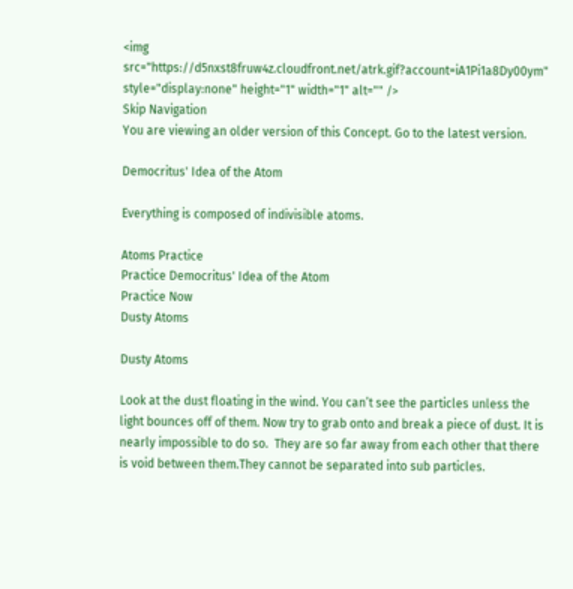<img src="https://d5nxst8fruw4z.cloudfront.net/atrk.gif?account=iA1Pi1a8Dy00ym" style="display:none" height="1" width="1" alt="" />
Skip Navigation
You are viewing an older version of this Concept. Go to the latest version.

Democritus' Idea of the Atom

Everything is composed of indivisible atoms.

Atoms Practice
Practice Democritus' Idea of the Atom
Practice Now
Dusty Atoms

Dusty Atoms

Look at the dust floating in the wind. You can’t see the particles unless the light bounces off of them. Now try to grab onto and break a piece of dust. It is nearly impossible to do so.  They are so far away from each other that there is void between them.They cannot be separated into sub particles.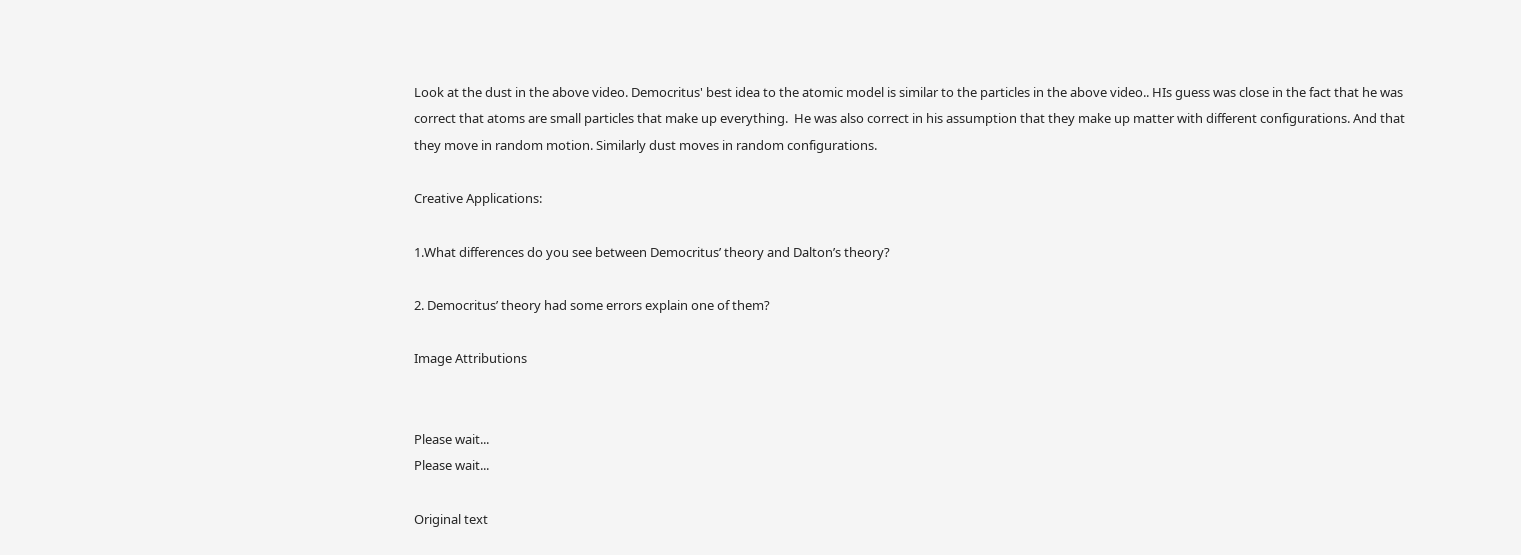Look at the dust in the above video. Democritus' best idea to the atomic model is similar to the particles in the above video.. HIs guess was close in the fact that he was correct that atoms are small particles that make up everything.  He was also correct in his assumption that they make up matter with different configurations. And that they move in random motion. Similarly dust moves in random configurations.

Creative Applications:

1.What differences do you see between Democritus’ theory and Dalton’s theory?

2. Democritus’ theory had some errors explain one of them?

Image Attributions


Please wait...
Please wait...

Original text